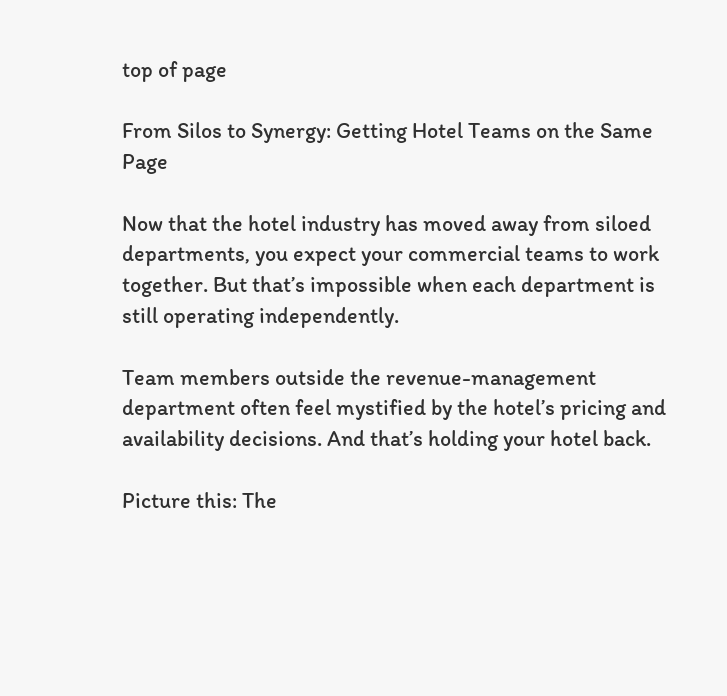top of page

From Silos to Synergy: Getting Hotel Teams on the Same Page

Now that the hotel industry has moved away from siloed departments, you expect your commercial teams to work together. But that’s impossible when each department is still operating independently.

Team members outside the revenue-management department often feel mystified by the hotel’s pricing and availability decisions. And that’s holding your hotel back.

Picture this: The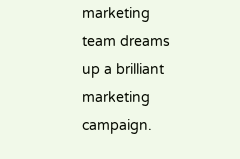marketing team dreams up a brilliant marketing campaign.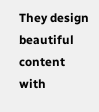They design beautiful content with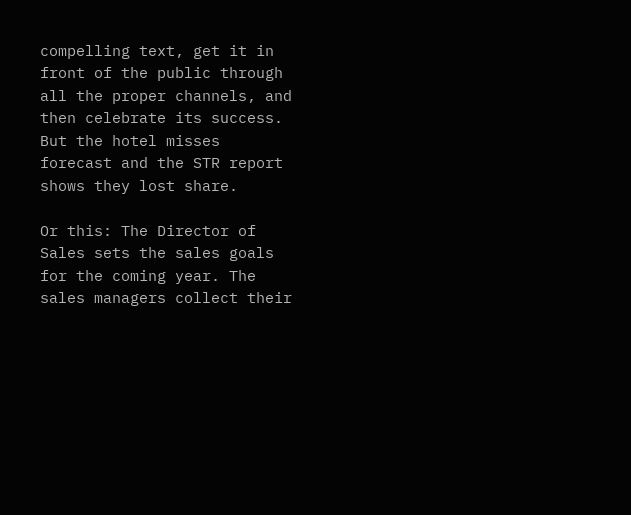compelling text, get it in front of the public through all the proper channels, and then celebrate its success. But the hotel misses forecast and the STR report shows they lost share.

Or this: The Director of Sales sets the sales goals for the coming year. The sales managers collect their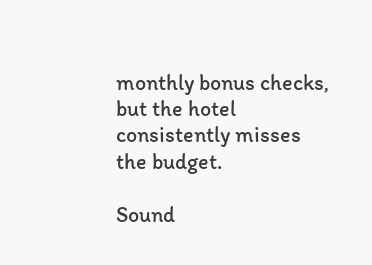monthly bonus checks, but the hotel consistently misses the budget.

Sound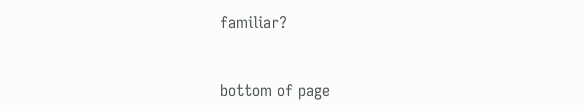familiar?


bottom of page